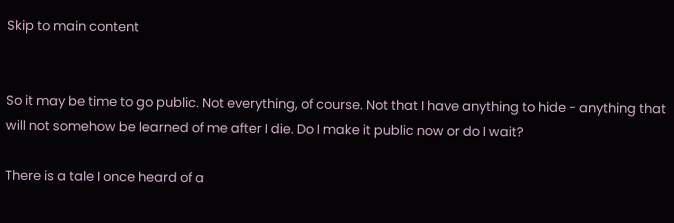Skip to main content


So it may be time to go public. Not everything, of course. Not that I have anything to hide - anything that will not somehow be learned of me after I die. Do I make it public now or do I wait?

There is a tale I once heard of a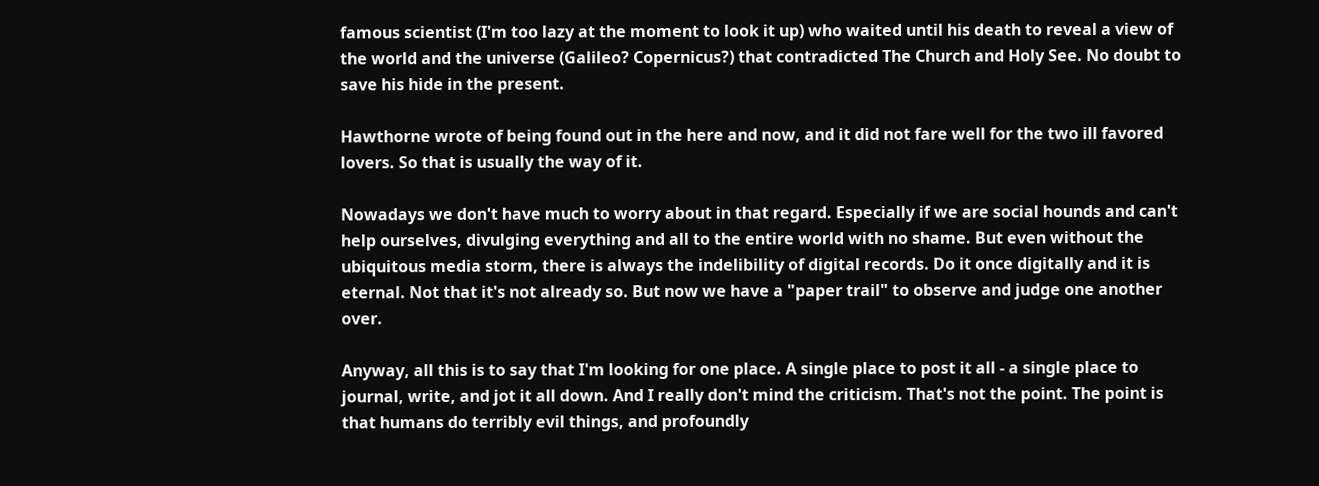famous scientist (I'm too lazy at the moment to look it up) who waited until his death to reveal a view of the world and the universe (Galileo? Copernicus?) that contradicted The Church and Holy See. No doubt to save his hide in the present.

Hawthorne wrote of being found out in the here and now, and it did not fare well for the two ill favored lovers. So that is usually the way of it.

Nowadays we don't have much to worry about in that regard. Especially if we are social hounds and can't help ourselves, divulging everything and all to the entire world with no shame. But even without the ubiquitous media storm, there is always the indelibility of digital records. Do it once digitally and it is eternal. Not that it's not already so. But now we have a "paper trail" to observe and judge one another over.

Anyway, all this is to say that I'm looking for one place. A single place to post it all - a single place to journal, write, and jot it all down. And I really don't mind the criticism. That's not the point. The point is that humans do terribly evil things, and profoundly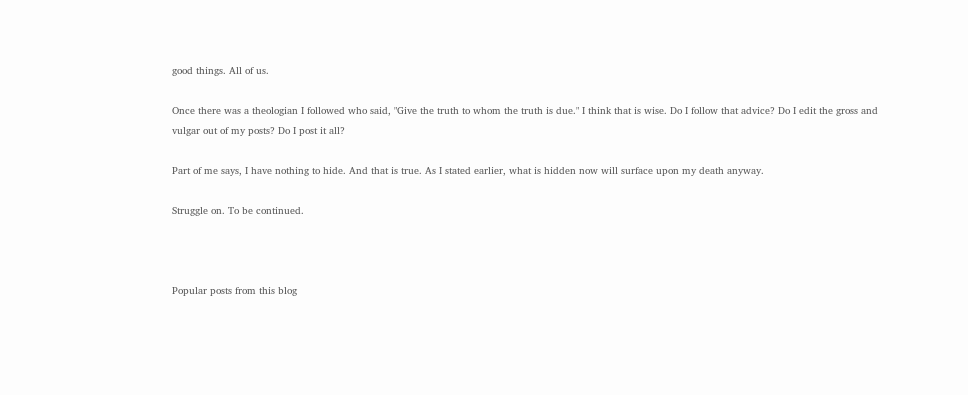good things. All of us.

Once there was a theologian I followed who said, "Give the truth to whom the truth is due." I think that is wise. Do I follow that advice? Do I edit the gross and vulgar out of my posts? Do I post it all?

Part of me says, I have nothing to hide. And that is true. As I stated earlier, what is hidden now will surface upon my death anyway.

Struggle on. To be continued.



Popular posts from this blog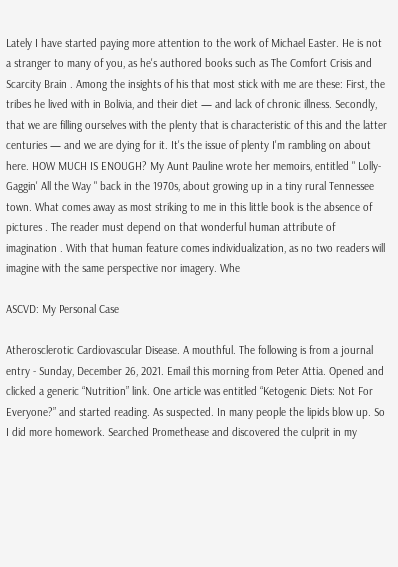Lately I have started paying more attention to the work of Michael Easter. He is not a stranger to many of you, as he's authored books such as The Comfort Crisis and Scarcity Brain . Among the insights of his that most stick with me are these: First, the tribes he lived with in Bolivia, and their diet — and lack of chronic illness. Secondly, that we are filling ourselves with the plenty that is characteristic of this and the latter centuries — and we are dying for it. It's the issue of plenty I'm rambling on about here. HOW MUCH IS ENOUGH? My Aunt Pauline wrote her memoirs, entitled " Lolly-Gaggin' All the Way " back in the 1970s, about growing up in a tiny rural Tennessee town. What comes away as most striking to me in this little book is the absence of pictures . The reader must depend on that wonderful human attribute of imagination . With that human feature comes individualization, as no two readers will imagine with the same perspective nor imagery. Whe

ASCVD: My Personal Case

Atherosclerotic Cardiovascular Disease. A mouthful. The following is from a journal entry - Sunday, December 26, 2021. Email this morning from Peter Attia. Opened and clicked a generic “Nutrition” link. One article was entitled “Ketogenic Diets: Not For Everyone?” and started reading. As suspected. In many people the lipids blow up. So I did more homework. Searched Promethease and discovered the culprit in my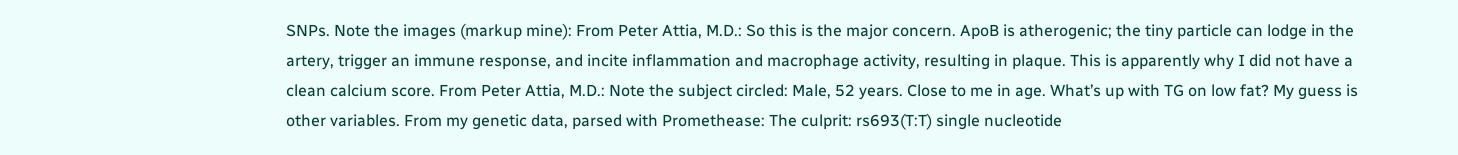SNPs. Note the images (markup mine): From Peter Attia, M.D.: So this is the major concern. ApoB is atherogenic; the tiny particle can lodge in the artery, trigger an immune response, and incite inflammation and macrophage activity, resulting in plaque. This is apparently why I did not have a clean calcium score. From Peter Attia, M.D.: Note the subject circled: Male, 52 years. Close to me in age. What’s up with TG on low fat? My guess is other variables. From my genetic data, parsed with Promethease: The culprit: rs693(T:T) single nucleotide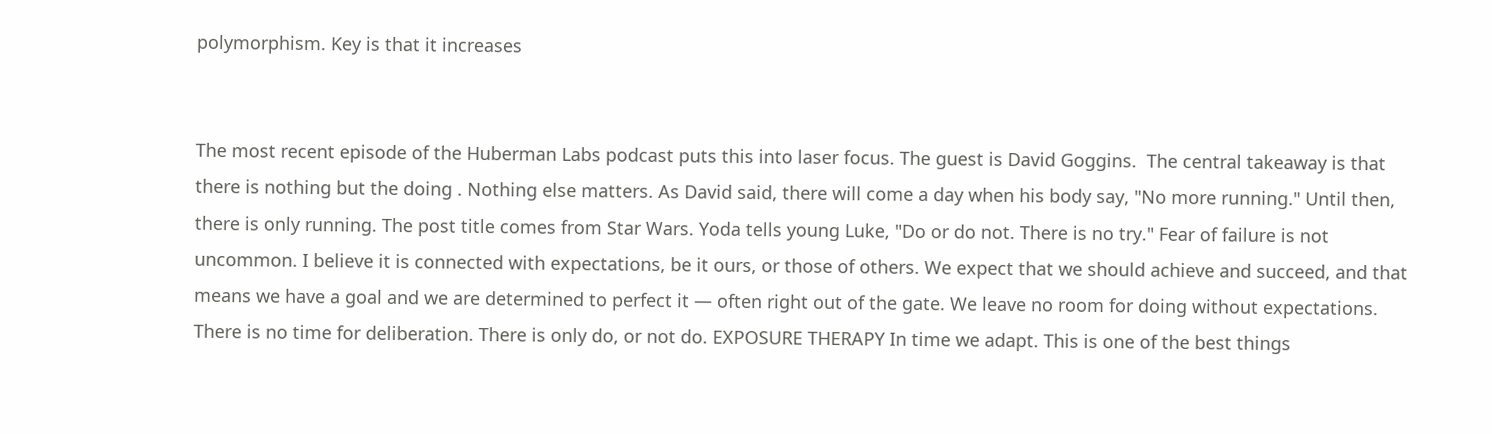polymorphism. Key is that it increases


The most recent episode of the Huberman Labs podcast puts this into laser focus. The guest is David Goggins.  The central takeaway is that there is nothing but the doing . Nothing else matters. As David said, there will come a day when his body say, "No more running." Until then, there is only running. The post title comes from Star Wars. Yoda tells young Luke, "Do or do not. There is no try." Fear of failure is not uncommon. I believe it is connected with expectations, be it ours, or those of others. We expect that we should achieve and succeed, and that means we have a goal and we are determined to perfect it — often right out of the gate. We leave no room for doing without expectations. There is no time for deliberation. There is only do, or not do. EXPOSURE THERAPY In time we adapt. This is one of the best things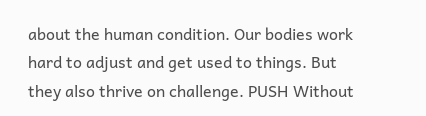about the human condition. Our bodies work hard to adjust and get used to things. But they also thrive on challenge. PUSH Without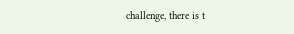challenge, there is t